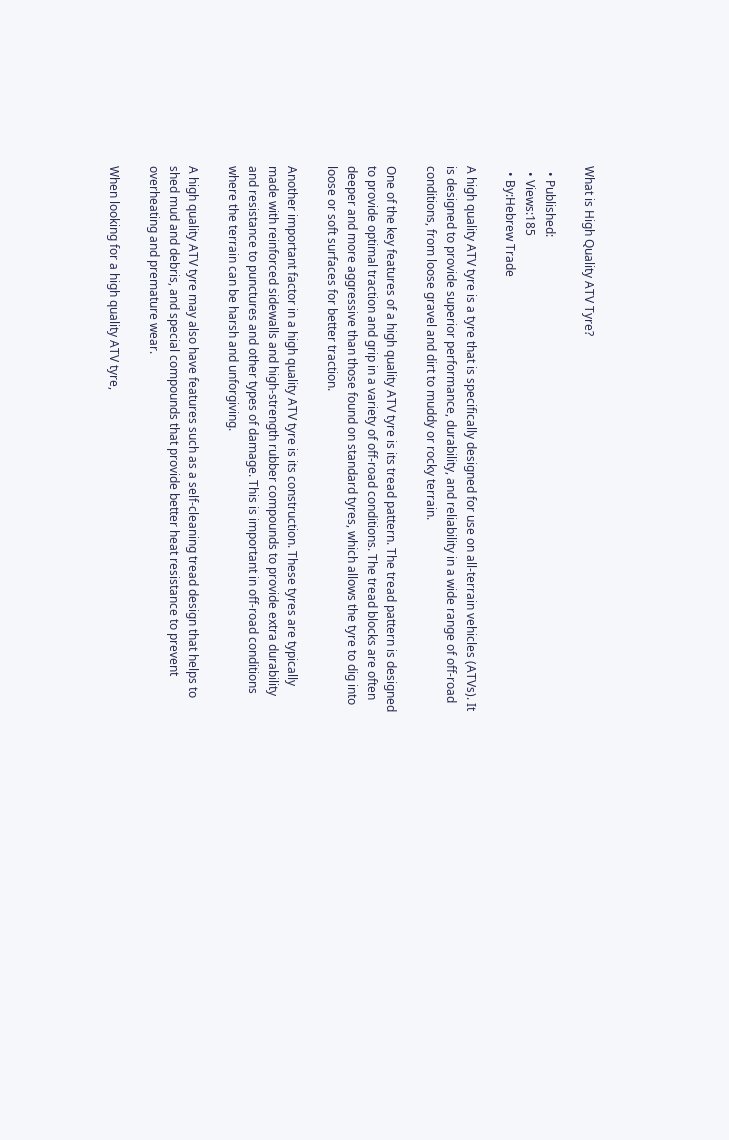What is High Quality ATV Tyre?

  • Published:
  • Views:185
  • By:Hebrew Trade

A high quality ATV tyre is a tyre that is specifically designed for use on all-terrain vehicles (ATVs). It is designed to provide superior performance, durability, and reliability in a wide range of off-road conditions, from loose gravel and dirt to muddy or rocky terrain.

One of the key features of a high quality ATV tyre is its tread pattern. The tread pattern is designed to provide optimal traction and grip in a variety of off-road conditions. The tread blocks are often deeper and more aggressive than those found on standard tyres, which allows the tyre to dig into loose or soft surfaces for better traction.

Another important factor in a high quality ATV tyre is its construction. These tyres are typically made with reinforced sidewalls and high-strength rubber compounds to provide extra durability and resistance to punctures and other types of damage. This is important in off-road conditions where the terrain can be harsh and unforgiving.

A high quality ATV tyre may also have features such as a self-cleaning tread design that helps to shed mud and debris, and special compounds that provide better heat resistance to prevent overheating and premature wear.

When looking for a high quality ATV tyre,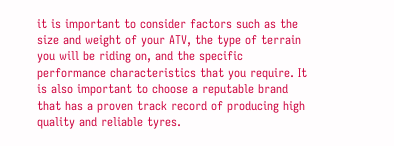it is important to consider factors such as the size and weight of your ATV, the type of terrain you will be riding on, and the specific performance characteristics that you require. It is also important to choose a reputable brand that has a proven track record of producing high quality and reliable tyres.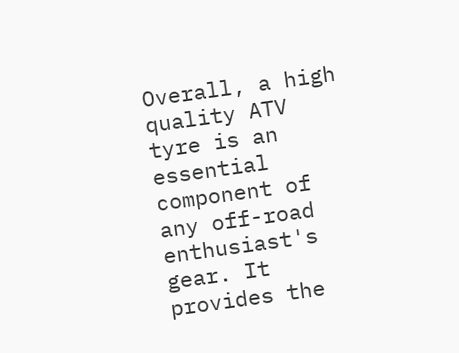Overall, a high quality ATV tyre is an essential component of any off-road enthusiast's gear. It provides the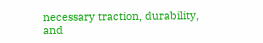necessary traction, durability, and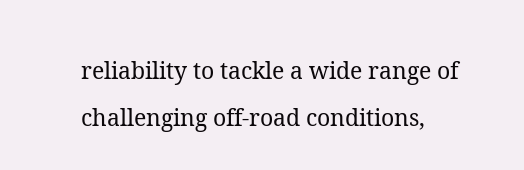reliability to tackle a wide range of challenging off-road conditions,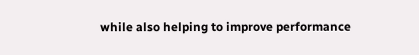while also helping to improve performance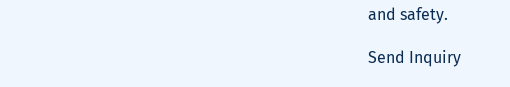and safety.

Send Inquiry